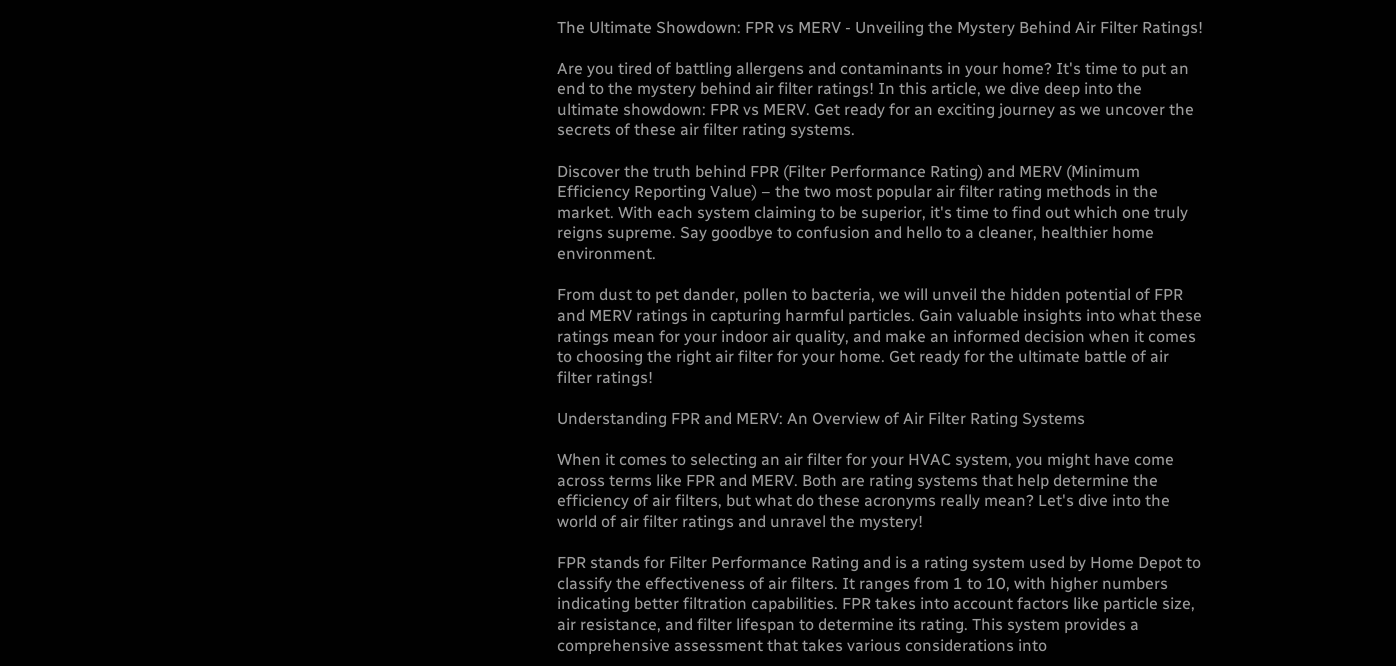The Ultimate Showdown: FPR vs MERV - Unveiling the Mystery Behind Air Filter Ratings!

Are you tired of battling allergens and contaminants in your home? It's time to put an end to the mystery behind air filter ratings! In this article, we dive deep into the ultimate showdown: FPR vs MERV. Get ready for an exciting journey as we uncover the secrets of these air filter rating systems.

Discover the truth behind FPR (Filter Performance Rating) and MERV (Minimum Efficiency Reporting Value) – the two most popular air filter rating methods in the market. With each system claiming to be superior, it's time to find out which one truly reigns supreme. Say goodbye to confusion and hello to a cleaner, healthier home environment.

From dust to pet dander, pollen to bacteria, we will unveil the hidden potential of FPR and MERV ratings in capturing harmful particles. Gain valuable insights into what these ratings mean for your indoor air quality, and make an informed decision when it comes to choosing the right air filter for your home. Get ready for the ultimate battle of air filter ratings!

Understanding FPR and MERV: An Overview of Air Filter Rating Systems

When it comes to selecting an air filter for your HVAC system, you might have come across terms like FPR and MERV. Both are rating systems that help determine the efficiency of air filters, but what do these acronyms really mean? Let's dive into the world of air filter ratings and unravel the mystery!

FPR stands for Filter Performance Rating and is a rating system used by Home Depot to classify the effectiveness of air filters. It ranges from 1 to 10, with higher numbers indicating better filtration capabilities. FPR takes into account factors like particle size, air resistance, and filter lifespan to determine its rating. This system provides a comprehensive assessment that takes various considerations into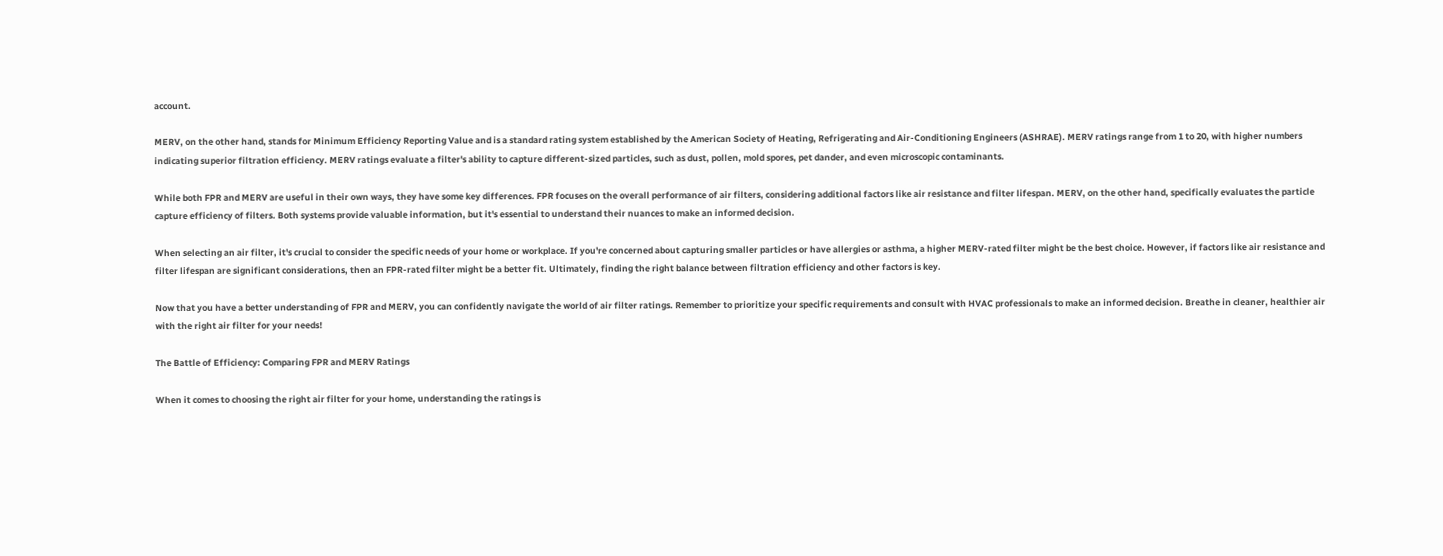account.

MERV, on the other hand, stands for Minimum Efficiency Reporting Value and is a standard rating system established by the American Society of Heating, Refrigerating and Air-Conditioning Engineers (ASHRAE). MERV ratings range from 1 to 20, with higher numbers indicating superior filtration efficiency. MERV ratings evaluate a filter's ability to capture different-sized particles, such as dust, pollen, mold spores, pet dander, and even microscopic contaminants.

While both FPR and MERV are useful in their own ways, they have some key differences. FPR focuses on the overall performance of air filters, considering additional factors like air resistance and filter lifespan. MERV, on the other hand, specifically evaluates the particle capture efficiency of filters. Both systems provide valuable information, but it's essential to understand their nuances to make an informed decision.

When selecting an air filter, it's crucial to consider the specific needs of your home or workplace. If you're concerned about capturing smaller particles or have allergies or asthma, a higher MERV-rated filter might be the best choice. However, if factors like air resistance and filter lifespan are significant considerations, then an FPR-rated filter might be a better fit. Ultimately, finding the right balance between filtration efficiency and other factors is key.

Now that you have a better understanding of FPR and MERV, you can confidently navigate the world of air filter ratings. Remember to prioritize your specific requirements and consult with HVAC professionals to make an informed decision. Breathe in cleaner, healthier air with the right air filter for your needs!

The Battle of Efficiency: Comparing FPR and MERV Ratings

When it comes to choosing the right air filter for your home, understanding the ratings is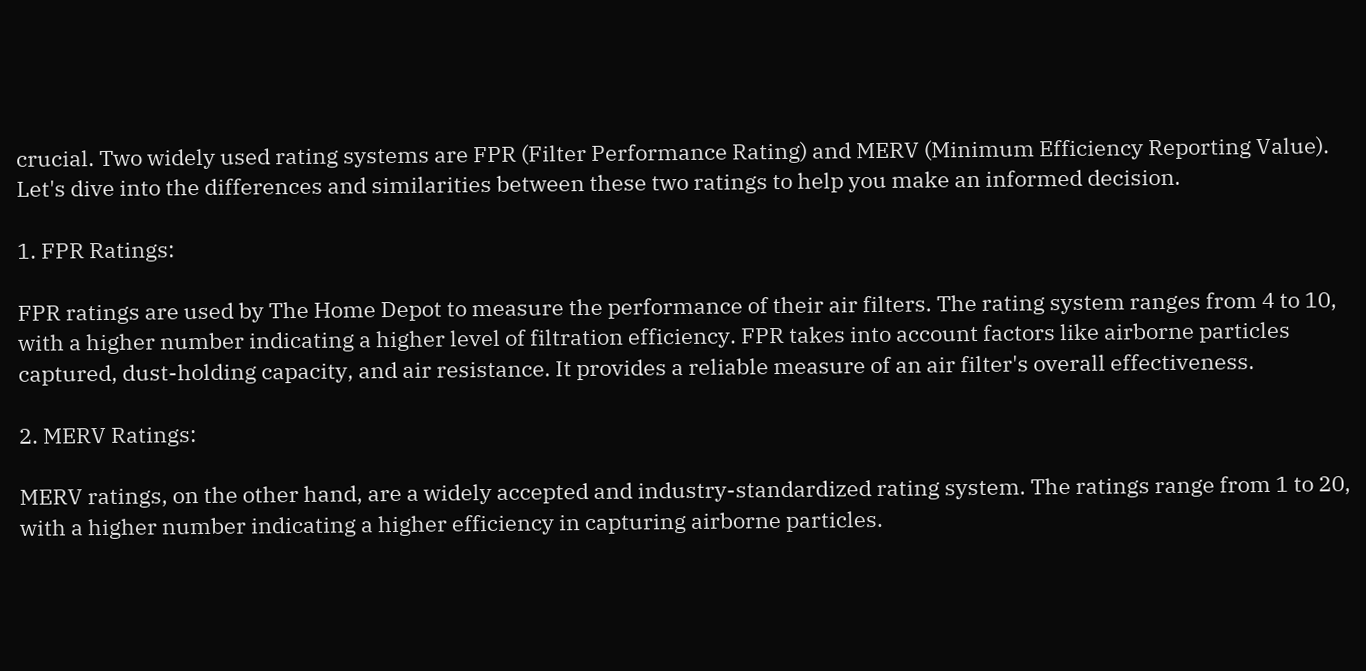crucial. Two widely used rating systems are FPR (Filter Performance Rating) and MERV (Minimum Efficiency Reporting Value). Let's dive into the differences and similarities between these two ratings to help you make an informed decision.

1. FPR Ratings:

FPR ratings are used by The Home Depot to measure the performance of their air filters. The rating system ranges from 4 to 10, with a higher number indicating a higher level of filtration efficiency. FPR takes into account factors like airborne particles captured, dust-holding capacity, and air resistance. It provides a reliable measure of an air filter's overall effectiveness.

2. MERV Ratings:

MERV ratings, on the other hand, are a widely accepted and industry-standardized rating system. The ratings range from 1 to 20, with a higher number indicating a higher efficiency in capturing airborne particles.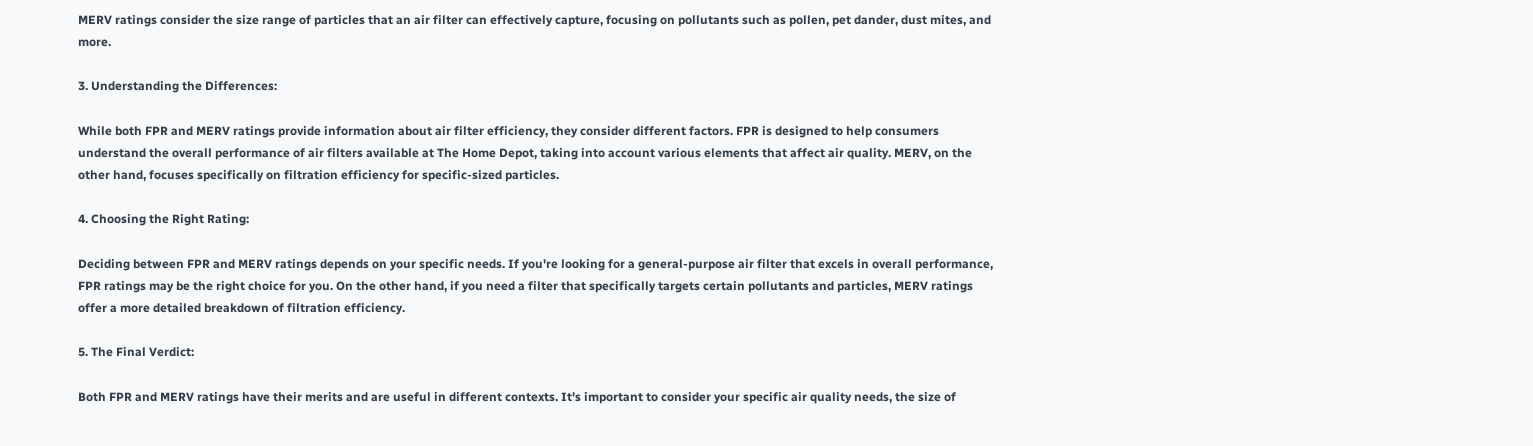MERV ratings consider the size range of particles that an air filter can effectively capture, focusing on pollutants such as pollen, pet dander, dust mites, and more.

3. Understanding the Differences:

While both FPR and MERV ratings provide information about air filter efficiency, they consider different factors. FPR is designed to help consumers understand the overall performance of air filters available at The Home Depot, taking into account various elements that affect air quality. MERV, on the other hand, focuses specifically on filtration efficiency for specific-sized particles.

4. Choosing the Right Rating:

Deciding between FPR and MERV ratings depends on your specific needs. If you're looking for a general-purpose air filter that excels in overall performance, FPR ratings may be the right choice for you. On the other hand, if you need a filter that specifically targets certain pollutants and particles, MERV ratings offer a more detailed breakdown of filtration efficiency.

5. The Final Verdict:

Both FPR and MERV ratings have their merits and are useful in different contexts. It's important to consider your specific air quality needs, the size of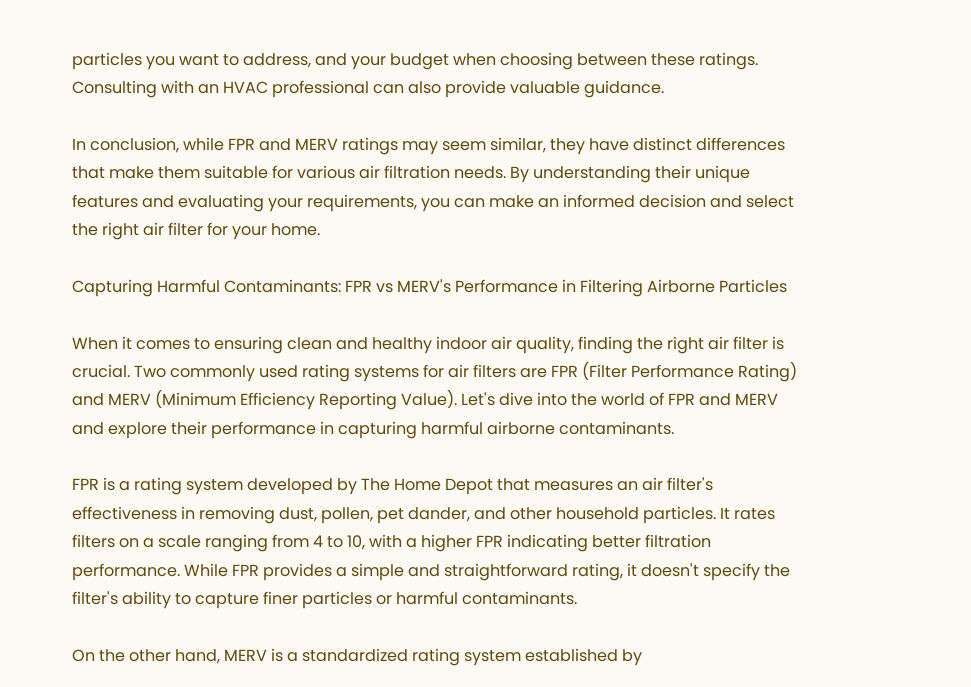particles you want to address, and your budget when choosing between these ratings. Consulting with an HVAC professional can also provide valuable guidance.

In conclusion, while FPR and MERV ratings may seem similar, they have distinct differences that make them suitable for various air filtration needs. By understanding their unique features and evaluating your requirements, you can make an informed decision and select the right air filter for your home.

Capturing Harmful Contaminants: FPR vs MERV's Performance in Filtering Airborne Particles

When it comes to ensuring clean and healthy indoor air quality, finding the right air filter is crucial. Two commonly used rating systems for air filters are FPR (Filter Performance Rating) and MERV (Minimum Efficiency Reporting Value). Let's dive into the world of FPR and MERV and explore their performance in capturing harmful airborne contaminants.

FPR is a rating system developed by The Home Depot that measures an air filter's effectiveness in removing dust, pollen, pet dander, and other household particles. It rates filters on a scale ranging from 4 to 10, with a higher FPR indicating better filtration performance. While FPR provides a simple and straightforward rating, it doesn't specify the filter's ability to capture finer particles or harmful contaminants.

On the other hand, MERV is a standardized rating system established by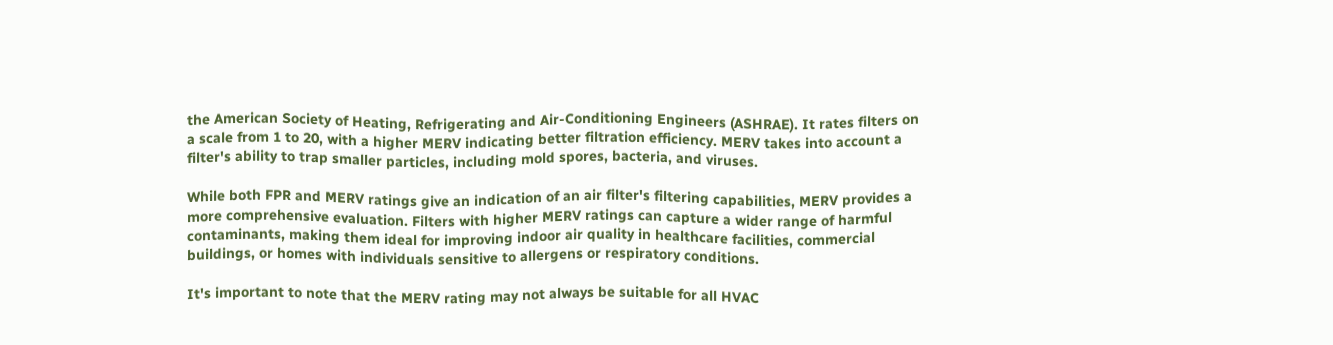the American Society of Heating, Refrigerating and Air-Conditioning Engineers (ASHRAE). It rates filters on a scale from 1 to 20, with a higher MERV indicating better filtration efficiency. MERV takes into account a filter's ability to trap smaller particles, including mold spores, bacteria, and viruses.

While both FPR and MERV ratings give an indication of an air filter's filtering capabilities, MERV provides a more comprehensive evaluation. Filters with higher MERV ratings can capture a wider range of harmful contaminants, making them ideal for improving indoor air quality in healthcare facilities, commercial buildings, or homes with individuals sensitive to allergens or respiratory conditions.

It's important to note that the MERV rating may not always be suitable for all HVAC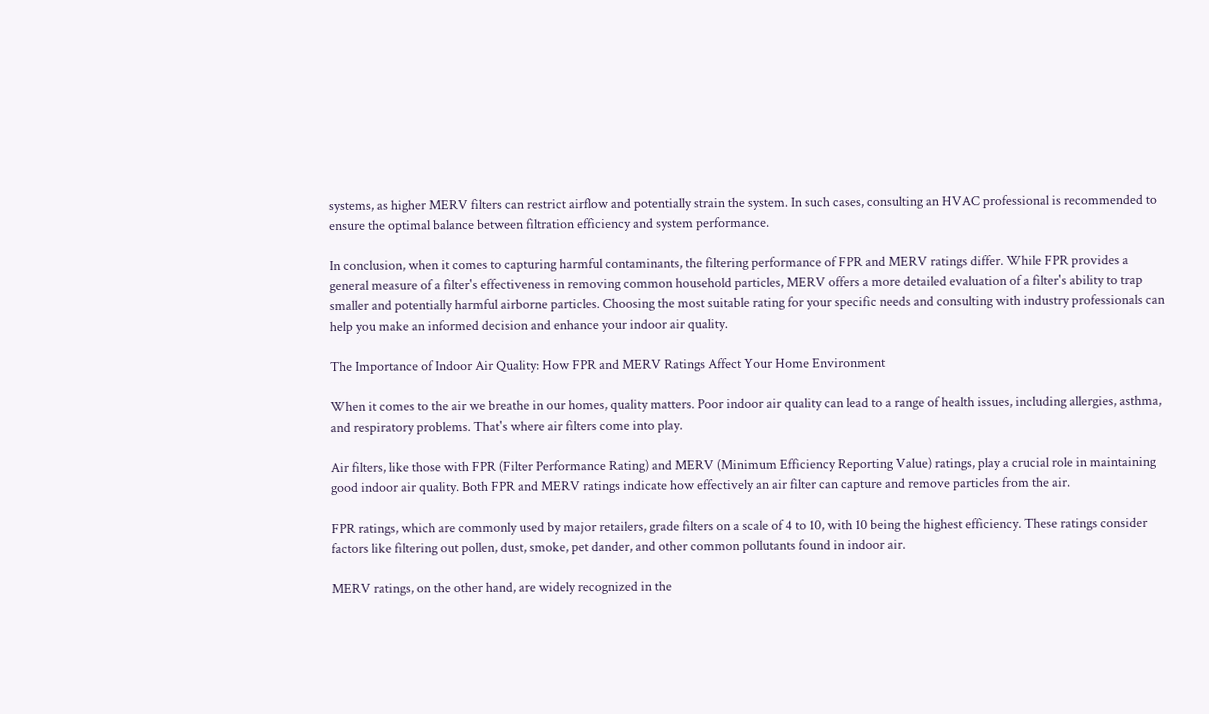systems, as higher MERV filters can restrict airflow and potentially strain the system. In such cases, consulting an HVAC professional is recommended to ensure the optimal balance between filtration efficiency and system performance.

In conclusion, when it comes to capturing harmful contaminants, the filtering performance of FPR and MERV ratings differ. While FPR provides a general measure of a filter's effectiveness in removing common household particles, MERV offers a more detailed evaluation of a filter's ability to trap smaller and potentially harmful airborne particles. Choosing the most suitable rating for your specific needs and consulting with industry professionals can help you make an informed decision and enhance your indoor air quality.

The Importance of Indoor Air Quality: How FPR and MERV Ratings Affect Your Home Environment

When it comes to the air we breathe in our homes, quality matters. Poor indoor air quality can lead to a range of health issues, including allergies, asthma, and respiratory problems. That's where air filters come into play.

Air filters, like those with FPR (Filter Performance Rating) and MERV (Minimum Efficiency Reporting Value) ratings, play a crucial role in maintaining good indoor air quality. Both FPR and MERV ratings indicate how effectively an air filter can capture and remove particles from the air.

FPR ratings, which are commonly used by major retailers, grade filters on a scale of 4 to 10, with 10 being the highest efficiency. These ratings consider factors like filtering out pollen, dust, smoke, pet dander, and other common pollutants found in indoor air.

MERV ratings, on the other hand, are widely recognized in the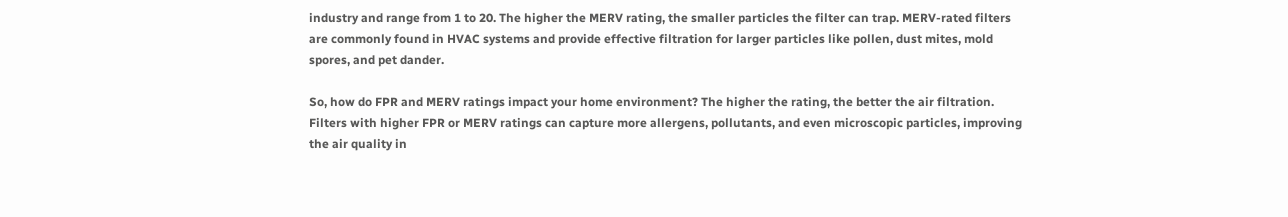industry and range from 1 to 20. The higher the MERV rating, the smaller particles the filter can trap. MERV-rated filters are commonly found in HVAC systems and provide effective filtration for larger particles like pollen, dust mites, mold spores, and pet dander.

So, how do FPR and MERV ratings impact your home environment? The higher the rating, the better the air filtration. Filters with higher FPR or MERV ratings can capture more allergens, pollutants, and even microscopic particles, improving the air quality in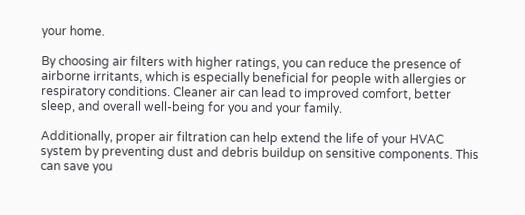your home.

By choosing air filters with higher ratings, you can reduce the presence of airborne irritants, which is especially beneficial for people with allergies or respiratory conditions. Cleaner air can lead to improved comfort, better sleep, and overall well-being for you and your family.

Additionally, proper air filtration can help extend the life of your HVAC system by preventing dust and debris buildup on sensitive components. This can save you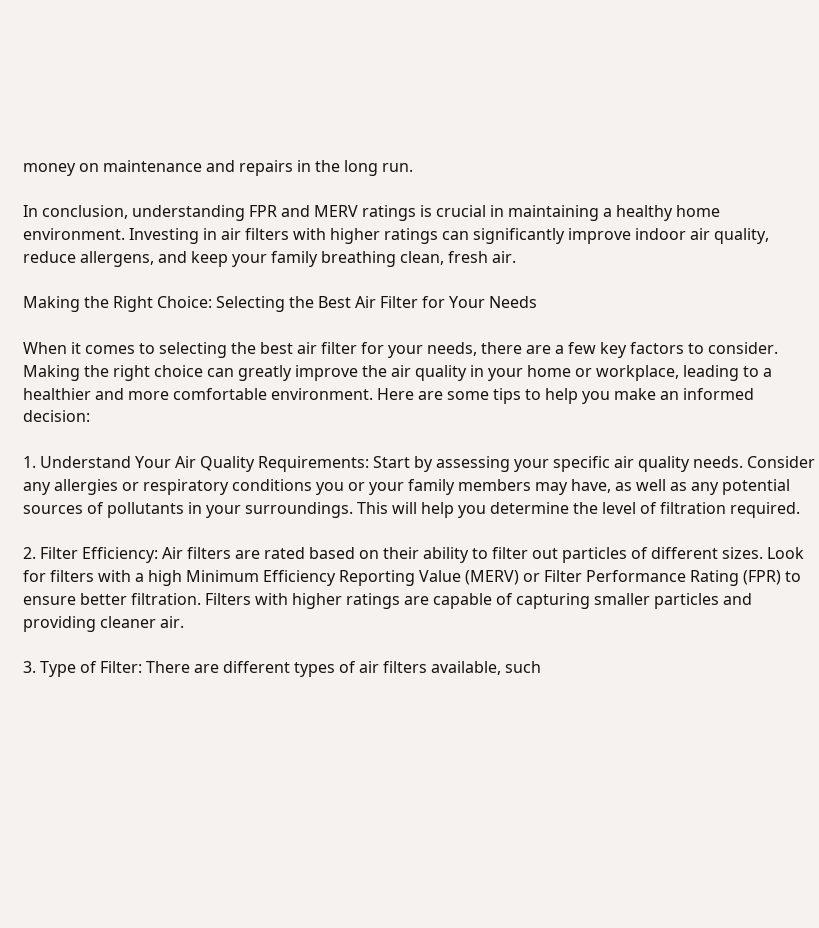money on maintenance and repairs in the long run.

In conclusion, understanding FPR and MERV ratings is crucial in maintaining a healthy home environment. Investing in air filters with higher ratings can significantly improve indoor air quality, reduce allergens, and keep your family breathing clean, fresh air.

Making the Right Choice: Selecting the Best Air Filter for Your Needs

When it comes to selecting the best air filter for your needs, there are a few key factors to consider. Making the right choice can greatly improve the air quality in your home or workplace, leading to a healthier and more comfortable environment. Here are some tips to help you make an informed decision:

1. Understand Your Air Quality Requirements: Start by assessing your specific air quality needs. Consider any allergies or respiratory conditions you or your family members may have, as well as any potential sources of pollutants in your surroundings. This will help you determine the level of filtration required.

2. Filter Efficiency: Air filters are rated based on their ability to filter out particles of different sizes. Look for filters with a high Minimum Efficiency Reporting Value (MERV) or Filter Performance Rating (FPR) to ensure better filtration. Filters with higher ratings are capable of capturing smaller particles and providing cleaner air.

3. Type of Filter: There are different types of air filters available, such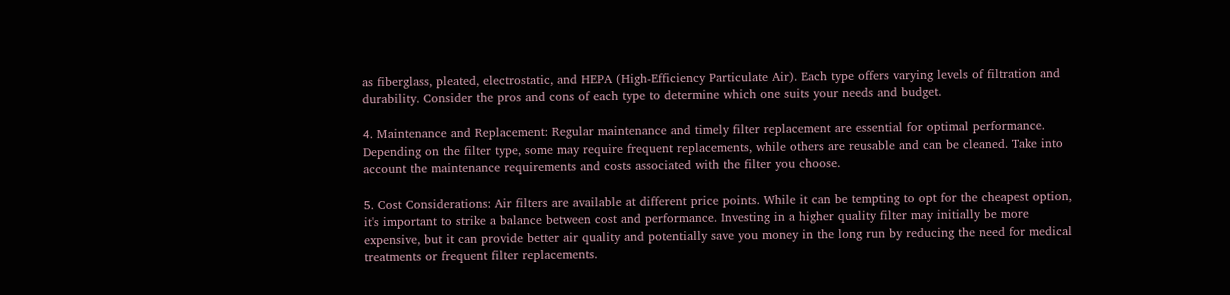as fiberglass, pleated, electrostatic, and HEPA (High-Efficiency Particulate Air). Each type offers varying levels of filtration and durability. Consider the pros and cons of each type to determine which one suits your needs and budget.

4. Maintenance and Replacement: Regular maintenance and timely filter replacement are essential for optimal performance. Depending on the filter type, some may require frequent replacements, while others are reusable and can be cleaned. Take into account the maintenance requirements and costs associated with the filter you choose.

5. Cost Considerations: Air filters are available at different price points. While it can be tempting to opt for the cheapest option, it's important to strike a balance between cost and performance. Investing in a higher quality filter may initially be more expensive, but it can provide better air quality and potentially save you money in the long run by reducing the need for medical treatments or frequent filter replacements.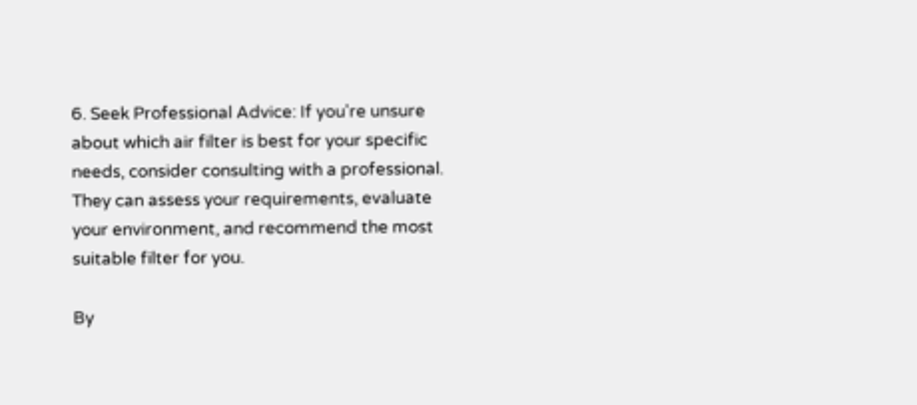6. Seek Professional Advice: If you're unsure about which air filter is best for your specific needs, consider consulting with a professional. They can assess your requirements, evaluate your environment, and recommend the most suitable filter for you.

By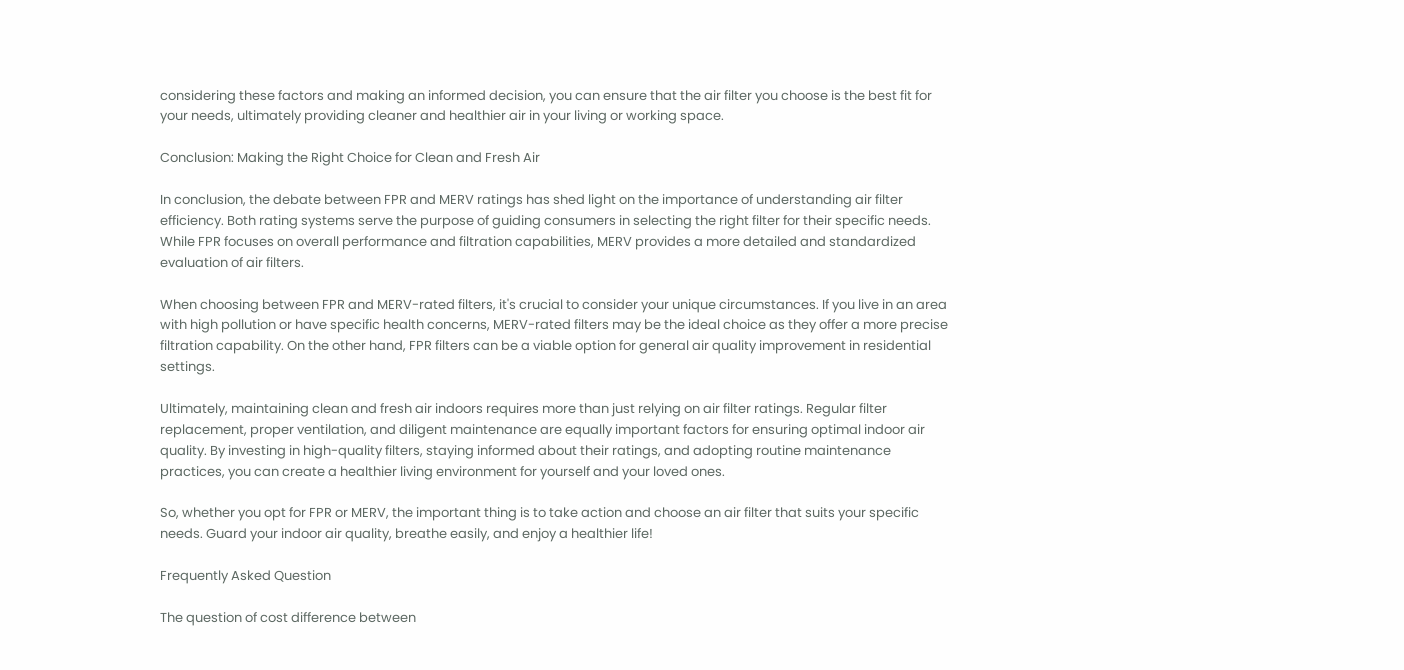considering these factors and making an informed decision, you can ensure that the air filter you choose is the best fit for your needs, ultimately providing cleaner and healthier air in your living or working space.

Conclusion: Making the Right Choice for Clean and Fresh Air

In conclusion, the debate between FPR and MERV ratings has shed light on the importance of understanding air filter efficiency. Both rating systems serve the purpose of guiding consumers in selecting the right filter for their specific needs. While FPR focuses on overall performance and filtration capabilities, MERV provides a more detailed and standardized evaluation of air filters.

When choosing between FPR and MERV-rated filters, it's crucial to consider your unique circumstances. If you live in an area with high pollution or have specific health concerns, MERV-rated filters may be the ideal choice as they offer a more precise filtration capability. On the other hand, FPR filters can be a viable option for general air quality improvement in residential settings.

Ultimately, maintaining clean and fresh air indoors requires more than just relying on air filter ratings. Regular filter replacement, proper ventilation, and diligent maintenance are equally important factors for ensuring optimal indoor air quality. By investing in high-quality filters, staying informed about their ratings, and adopting routine maintenance practices, you can create a healthier living environment for yourself and your loved ones.

So, whether you opt for FPR or MERV, the important thing is to take action and choose an air filter that suits your specific needs. Guard your indoor air quality, breathe easily, and enjoy a healthier life!

Frequently Asked Question

The question of cost difference between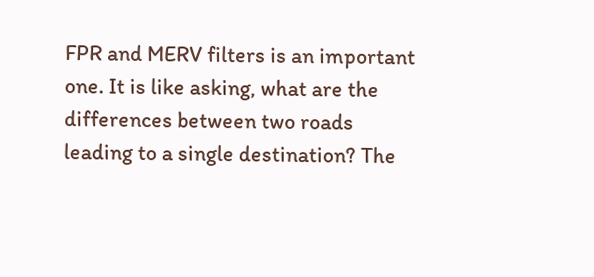FPR and MERV filters is an important one. It is like asking, what are the differences between two roads leading to a single destination? The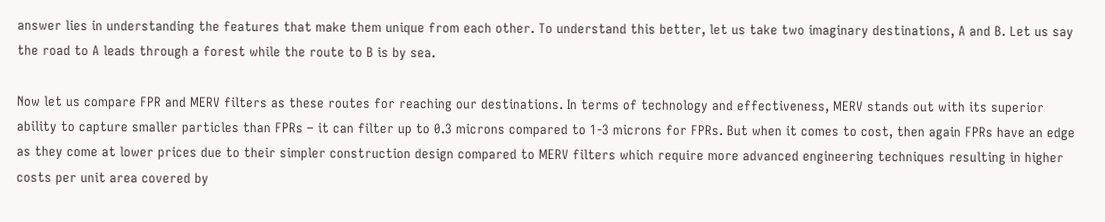answer lies in understanding the features that make them unique from each other. To understand this better, let us take two imaginary destinations, A and B. Let us say the road to A leads through a forest while the route to B is by sea.

Now let us compare FPR and MERV filters as these routes for reaching our destinations. In terms of technology and effectiveness, MERV stands out with its superior ability to capture smaller particles than FPRs – it can filter up to 0.3 microns compared to 1-3 microns for FPRs. But when it comes to cost, then again FPRs have an edge as they come at lower prices due to their simpler construction design compared to MERV filters which require more advanced engineering techniques resulting in higher costs per unit area covered by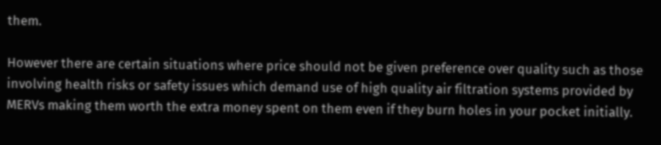them.

However there are certain situations where price should not be given preference over quality such as those involving health risks or safety issues which demand use of high quality air filtration systems provided by MERVs making them worth the extra money spent on them even if they burn holes in your pocket initially.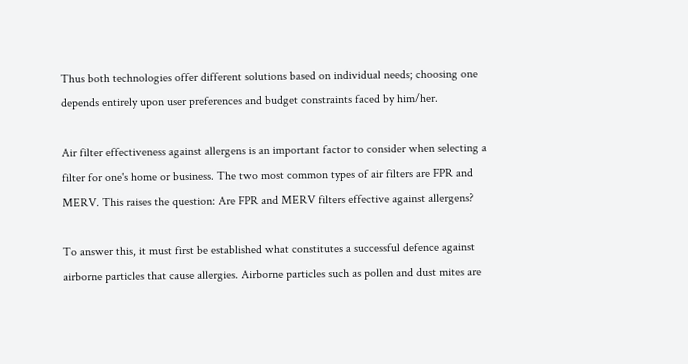Thus both technologies offer different solutions based on individual needs; choosing one depends entirely upon user preferences and budget constraints faced by him/her.

Air filter effectiveness against allergens is an important factor to consider when selecting a filter for one's home or business. The two most common types of air filters are FPR and MERV. This raises the question: Are FPR and MERV filters effective against allergens?

To answer this, it must first be established what constitutes a successful defence against airborne particles that cause allergies. Airborne particles such as pollen and dust mites are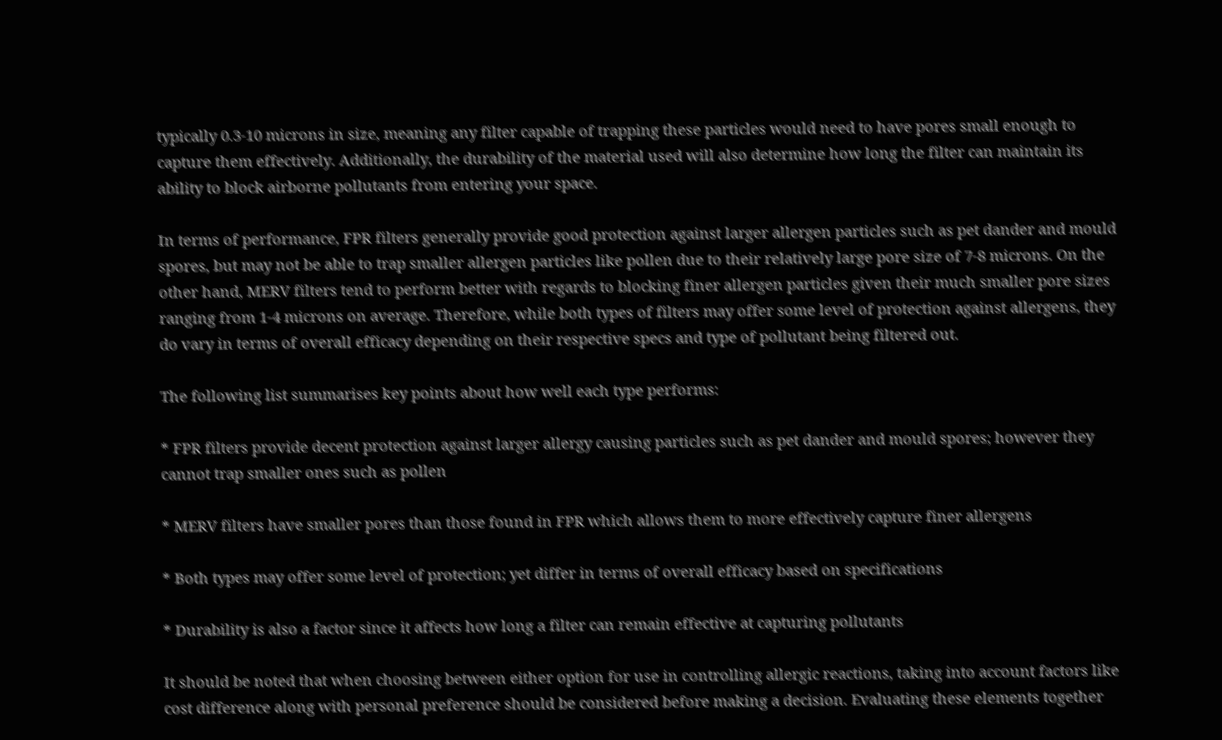typically 0.3-10 microns in size, meaning any filter capable of trapping these particles would need to have pores small enough to capture them effectively. Additionally, the durability of the material used will also determine how long the filter can maintain its ability to block airborne pollutants from entering your space.

In terms of performance, FPR filters generally provide good protection against larger allergen particles such as pet dander and mould spores, but may not be able to trap smaller allergen particles like pollen due to their relatively large pore size of 7-8 microns. On the other hand, MERV filters tend to perform better with regards to blocking finer allergen particles given their much smaller pore sizes ranging from 1-4 microns on average. Therefore, while both types of filters may offer some level of protection against allergens, they do vary in terms of overall efficacy depending on their respective specs and type of pollutant being filtered out.

The following list summarises key points about how well each type performs:

* FPR filters provide decent protection against larger allergy causing particles such as pet dander and mould spores; however they cannot trap smaller ones such as pollen

* MERV filters have smaller pores than those found in FPR which allows them to more effectively capture finer allergens

* Both types may offer some level of protection; yet differ in terms of overall efficacy based on specifications

* Durability is also a factor since it affects how long a filter can remain effective at capturing pollutants

It should be noted that when choosing between either option for use in controlling allergic reactions, taking into account factors like cost difference along with personal preference should be considered before making a decision. Evaluating these elements together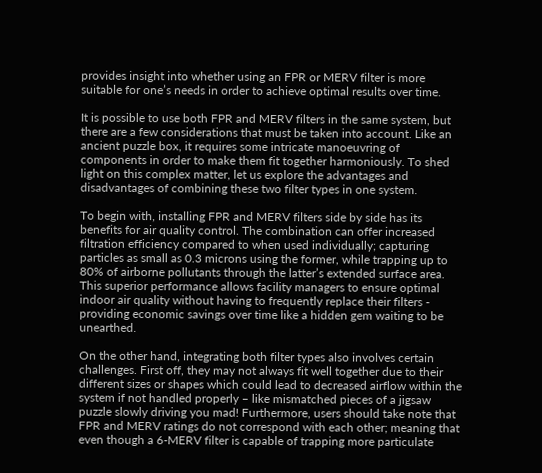provides insight into whether using an FPR or MERV filter is more suitable for one’s needs in order to achieve optimal results over time.

It is possible to use both FPR and MERV filters in the same system, but there are a few considerations that must be taken into account. Like an ancient puzzle box, it requires some intricate manoeuvring of components in order to make them fit together harmoniously. To shed light on this complex matter, let us explore the advantages and disadvantages of combining these two filter types in one system.

To begin with, installing FPR and MERV filters side by side has its benefits for air quality control. The combination can offer increased filtration efficiency compared to when used individually; capturing particles as small as 0.3 microns using the former, while trapping up to 80% of airborne pollutants through the latter’s extended surface area. This superior performance allows facility managers to ensure optimal indoor air quality without having to frequently replace their filters - providing economic savings over time like a hidden gem waiting to be unearthed.

On the other hand, integrating both filter types also involves certain challenges. First off, they may not always fit well together due to their different sizes or shapes which could lead to decreased airflow within the system if not handled properly – like mismatched pieces of a jigsaw puzzle slowly driving you mad! Furthermore, users should take note that FPR and MERV ratings do not correspond with each other; meaning that even though a 6-MERV filter is capable of trapping more particulate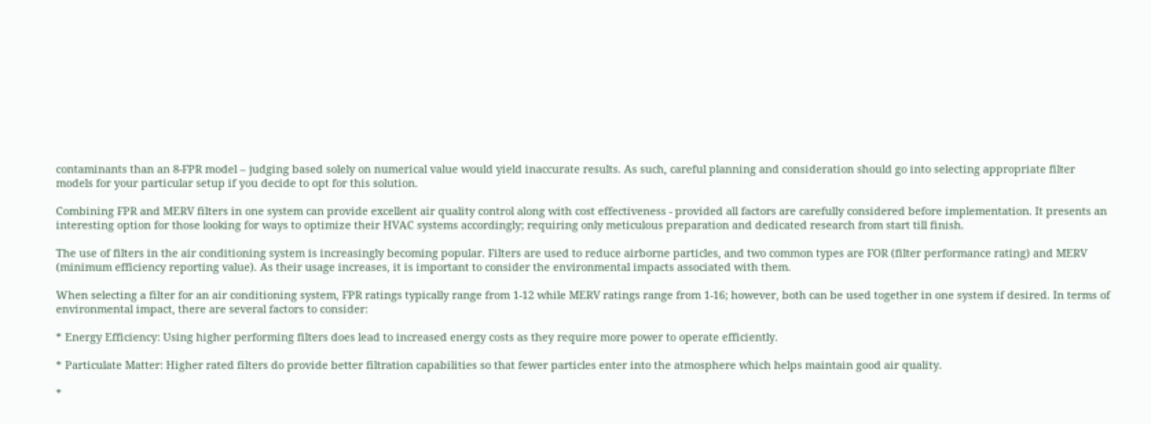contaminants than an 8-FPR model – judging based solely on numerical value would yield inaccurate results. As such, careful planning and consideration should go into selecting appropriate filter models for your particular setup if you decide to opt for this solution.

Combining FPR and MERV filters in one system can provide excellent air quality control along with cost effectiveness - provided all factors are carefully considered before implementation. It presents an interesting option for those looking for ways to optimize their HVAC systems accordingly; requiring only meticulous preparation and dedicated research from start till finish.

The use of filters in the air conditioning system is increasingly becoming popular. Filters are used to reduce airborne particles, and two common types are FOR (filter performance rating) and MERV (minimum efficiency reporting value). As their usage increases, it is important to consider the environmental impacts associated with them.

When selecting a filter for an air conditioning system, FPR ratings typically range from 1-12 while MERV ratings range from 1-16; however, both can be used together in one system if desired. In terms of environmental impact, there are several factors to consider:

* Energy Efficiency: Using higher performing filters does lead to increased energy costs as they require more power to operate efficiently.

* Particulate Matter: Higher rated filters do provide better filtration capabilities so that fewer particles enter into the atmosphere which helps maintain good air quality.

*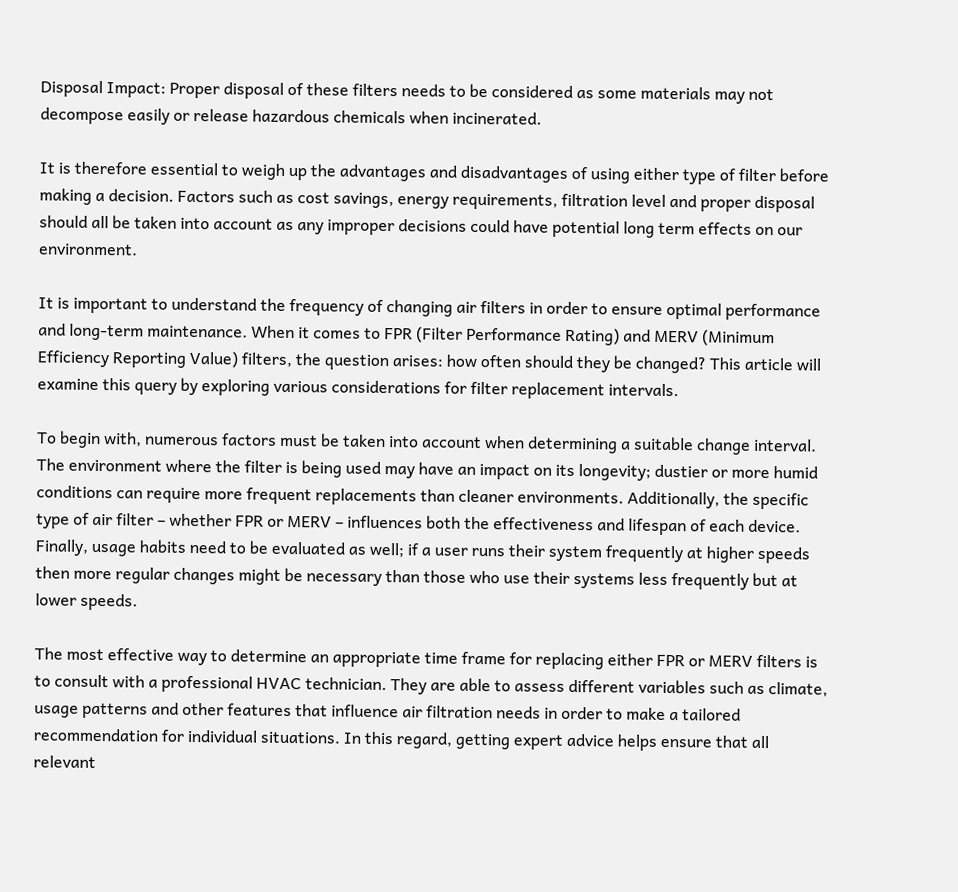Disposal Impact: Proper disposal of these filters needs to be considered as some materials may not decompose easily or release hazardous chemicals when incinerated.

It is therefore essential to weigh up the advantages and disadvantages of using either type of filter before making a decision. Factors such as cost savings, energy requirements, filtration level and proper disposal should all be taken into account as any improper decisions could have potential long term effects on our environment.

It is important to understand the frequency of changing air filters in order to ensure optimal performance and long-term maintenance. When it comes to FPR (Filter Performance Rating) and MERV (Minimum Efficiency Reporting Value) filters, the question arises: how often should they be changed? This article will examine this query by exploring various considerations for filter replacement intervals.

To begin with, numerous factors must be taken into account when determining a suitable change interval. The environment where the filter is being used may have an impact on its longevity; dustier or more humid conditions can require more frequent replacements than cleaner environments. Additionally, the specific type of air filter – whether FPR or MERV – influences both the effectiveness and lifespan of each device. Finally, usage habits need to be evaluated as well; if a user runs their system frequently at higher speeds then more regular changes might be necessary than those who use their systems less frequently but at lower speeds.

The most effective way to determine an appropriate time frame for replacing either FPR or MERV filters is to consult with a professional HVAC technician. They are able to assess different variables such as climate, usage patterns and other features that influence air filtration needs in order to make a tailored recommendation for individual situations. In this regard, getting expert advice helps ensure that all relevant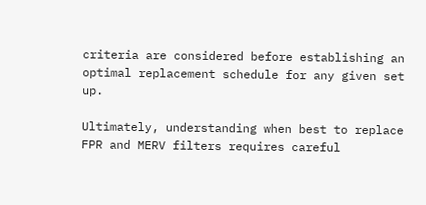criteria are considered before establishing an optimal replacement schedule for any given set up.

Ultimately, understanding when best to replace FPR and MERV filters requires careful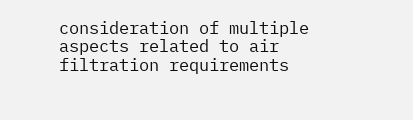consideration of multiple aspects related to air filtration requirements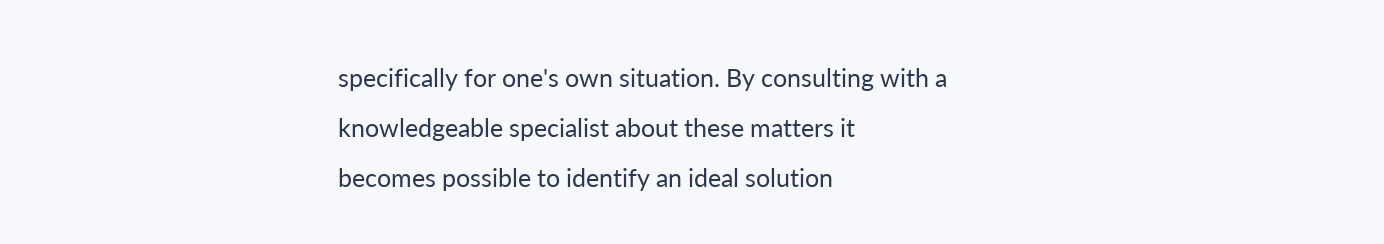specifically for one's own situation. By consulting with a knowledgeable specialist about these matters it becomes possible to identify an ideal solution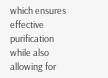which ensures effective purification while also allowing for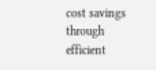cost savings through efficient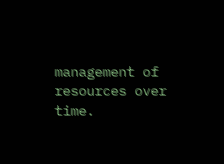management of resources over time.